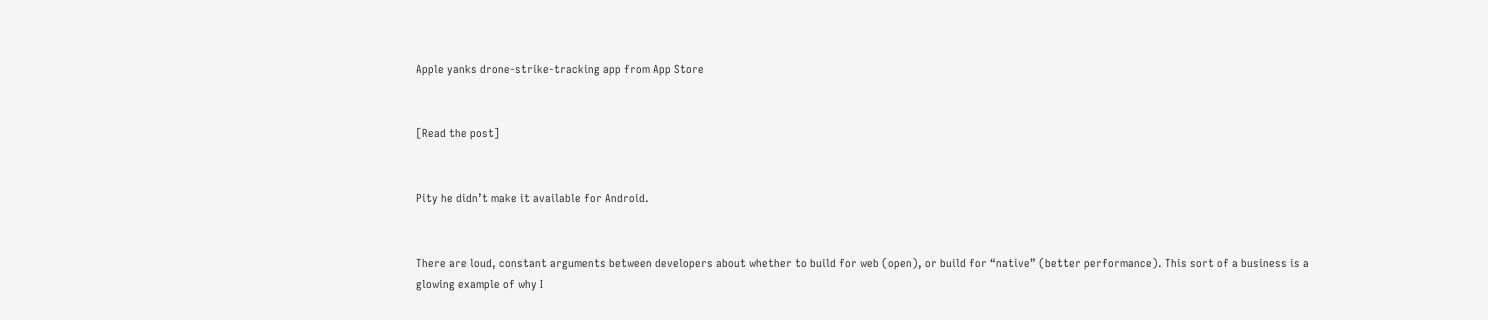Apple yanks drone-strike-tracking app from App Store


[Read the post]


Pity he didn’t make it available for Android.


There are loud, constant arguments between developers about whether to build for web (open), or build for “native” (better performance). This sort of a business is a glowing example of why I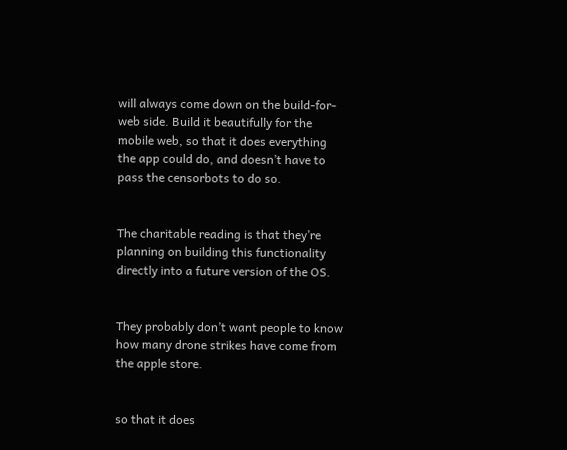will always come down on the build-for-web side. Build it beautifully for the mobile web, so that it does everything the app could do, and doesn’t have to pass the censorbots to do so.


The charitable reading is that they’re planning on building this functionality directly into a future version of the OS.


They probably don’t want people to know how many drone strikes have come from the apple store.


so that it does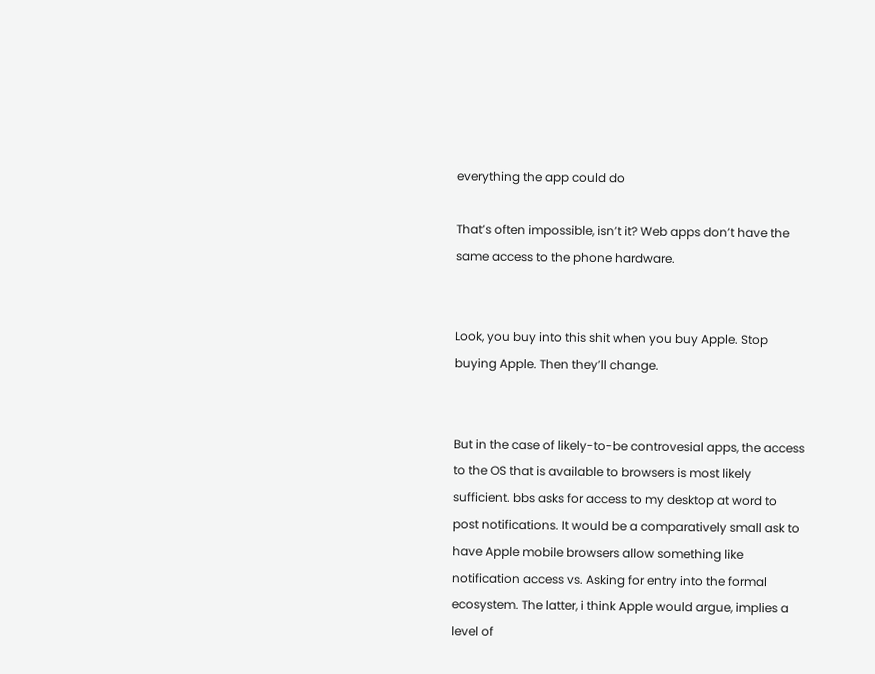everything the app could do

That’s often impossible, isn’t it? Web apps don’t have the same access to the phone hardware.


Look, you buy into this shit when you buy Apple. Stop buying Apple. Then they’ll change.


But in the case of likely-to-be controvesial apps, the access to the OS that is available to browsers is most likely sufficient. bbs asks for access to my desktop at word to post notifications. It would be a comparatively small ask to have Apple mobile browsers allow something like notification access vs. Asking for entry into the formal ecosystem. The latter, i think Apple would argue, implies a level of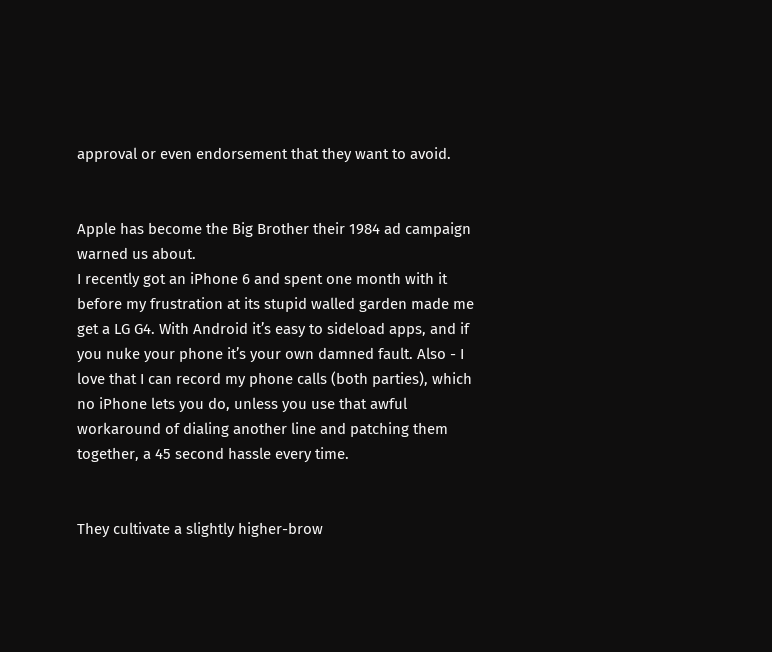approval or even endorsement that they want to avoid.


Apple has become the Big Brother their 1984 ad campaign warned us about.
I recently got an iPhone 6 and spent one month with it before my frustration at its stupid walled garden made me get a LG G4. With Android it’s easy to sideload apps, and if you nuke your phone it’s your own damned fault. Also - I love that I can record my phone calls (both parties), which no iPhone lets you do, unless you use that awful workaround of dialing another line and patching them together, a 45 second hassle every time.


They cultivate a slightly higher-brow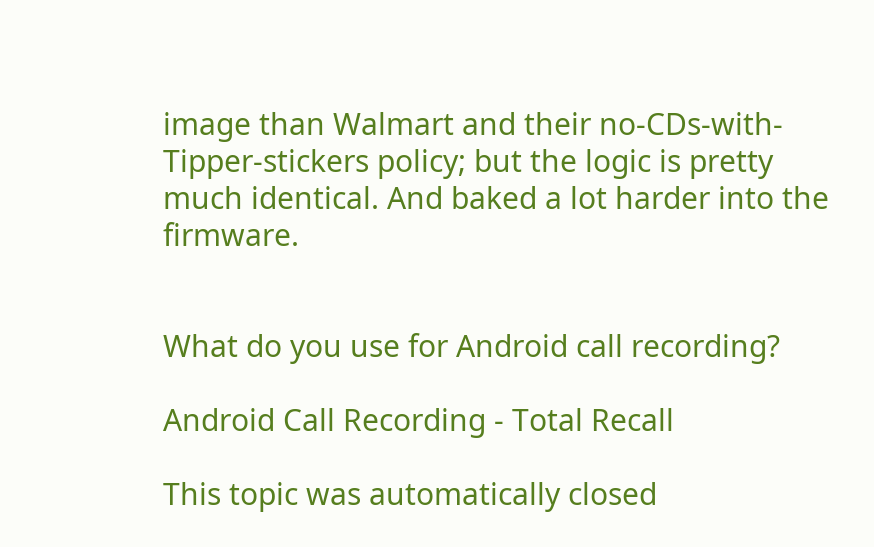image than Walmart and their no-CDs-with-Tipper-stickers policy; but the logic is pretty much identical. And baked a lot harder into the firmware.


What do you use for Android call recording?

Android Call Recording - Total Recall

This topic was automatically closed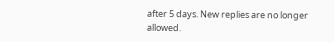after 5 days. New replies are no longer allowed.